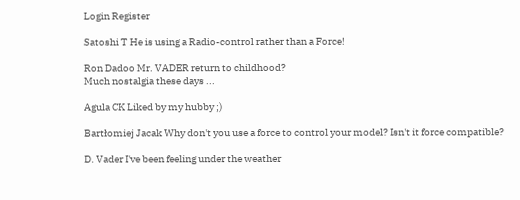Login Register

Satoshi T He is using a Radio-control rather than a Force!

Ron Dadoo Mr. VADER return to childhood?
Much nostalgia these days ...

Agula CK Liked by my hubby ;)

Bartłomiej Jacak Why don't you use a force to control your model? Isn't it force compatible?

D. Vader I've been feeling under the weather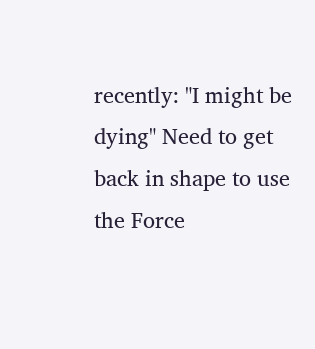recently: "I might be dying" Need to get back in shape to use the Force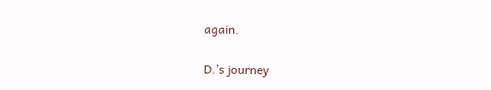again.

D.’s journey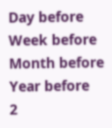Day before
Week before
Month before
Year before
2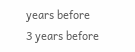years before
3 years before